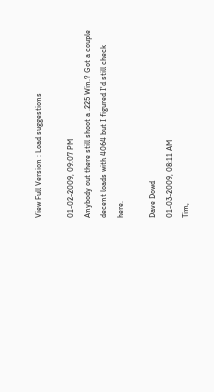View Full Version : Load suggestions

01-02-2009, 09:07 PM
Anybody out there still shoot a .225 Win.? Got a couple decent loads with 4064 but I figured I'd still check here.

Dave Dowd
01-03-2009, 08:11 AM
Tim,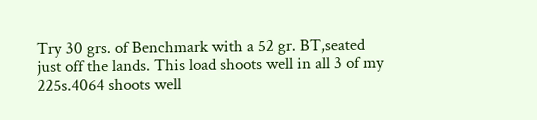Try 30 grs. of Benchmark with a 52 gr. BT,seated just off the lands. This load shoots well in all 3 of my 225s.4064 shoots well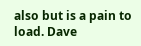also but is a pain to load. Dave